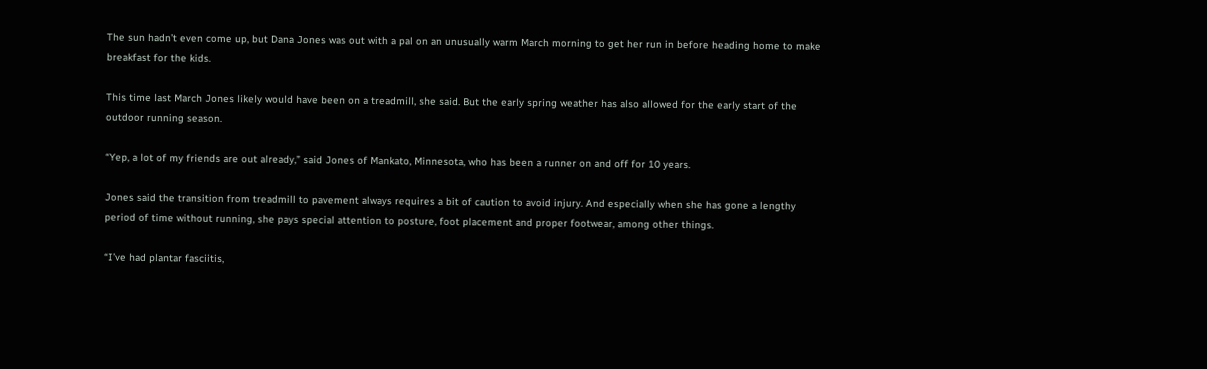The sun hadn’t even come up, but Dana Jones was out with a pal on an unusually warm March morning to get her run in before heading home to make breakfast for the kids.

This time last March Jones likely would have been on a treadmill, she said. But the early spring weather has also allowed for the early start of the outdoor running season.

“Yep, a lot of my friends are out already,” said Jones of Mankato, Minnesota, who has been a runner on and off for 10 years.

Jones said the transition from treadmill to pavement always requires a bit of caution to avoid injury. And especially when she has gone a lengthy period of time without running, she pays special attention to posture, foot placement and proper footwear, among other things.

“I’ve had plantar fasciitis,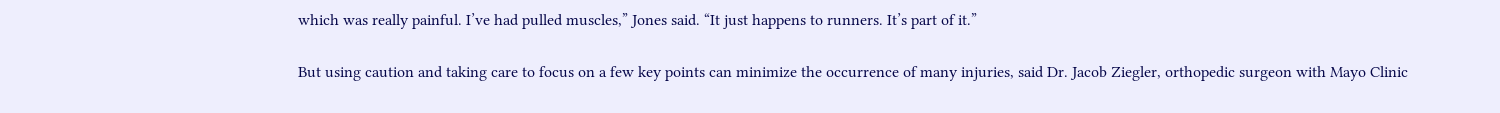which was really painful. I’ve had pulled muscles,” Jones said. “It just happens to runners. It’s part of it.”

But using caution and taking care to focus on a few key points can minimize the occurrence of many injuries, said Dr. Jacob Ziegler, orthopedic surgeon with Mayo Clinic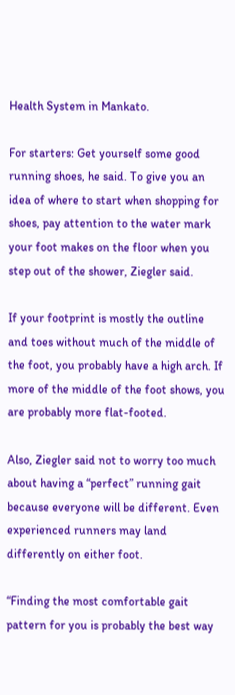Health System in Mankato.

For starters: Get yourself some good running shoes, he said. To give you an idea of where to start when shopping for shoes, pay attention to the water mark your foot makes on the floor when you step out of the shower, Ziegler said.

If your footprint is mostly the outline and toes without much of the middle of the foot, you probably have a high arch. If more of the middle of the foot shows, you are probably more flat-footed.

Also, Ziegler said not to worry too much about having a “perfect” running gait because everyone will be different. Even experienced runners may land differently on either foot.

“Finding the most comfortable gait pattern for you is probably the best way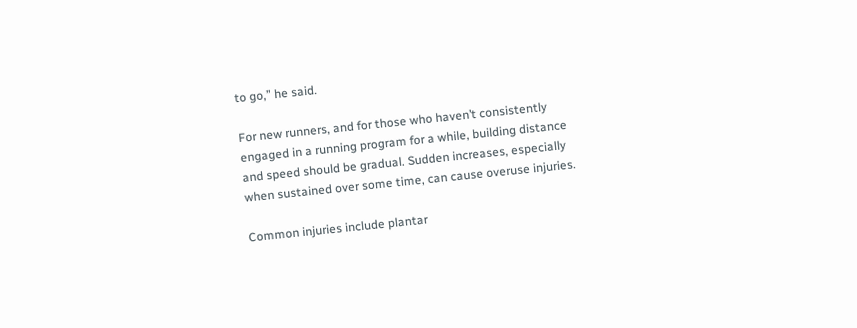to go,” he said.

For new runners, and for those who haven’t consistently engaged in a running program for a while, building distance and speed should be gradual. Sudden increases, especially when sustained over some time, can cause overuse injuries.

Common injuries include plantar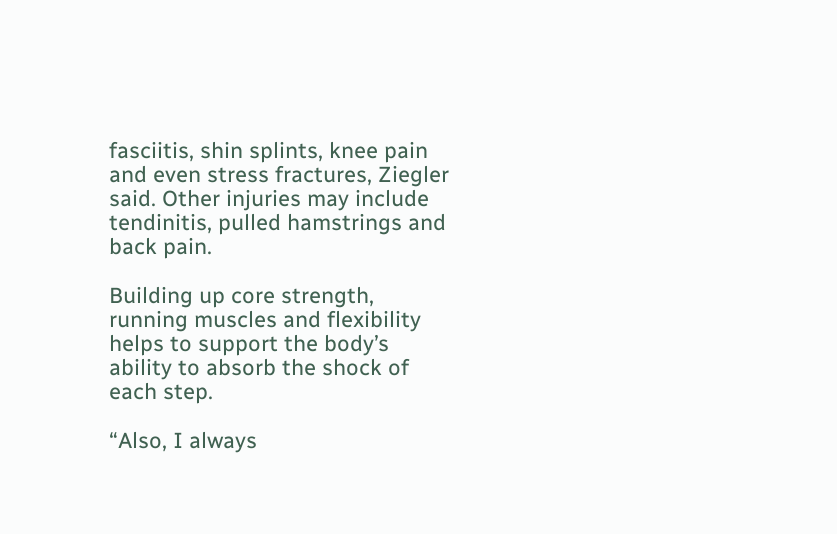fasciitis, shin splints, knee pain and even stress fractures, Ziegler said. Other injuries may include tendinitis, pulled hamstrings and back pain.

Building up core strength, running muscles and flexibility helps to support the body’s ability to absorb the shock of each step.

“Also, I always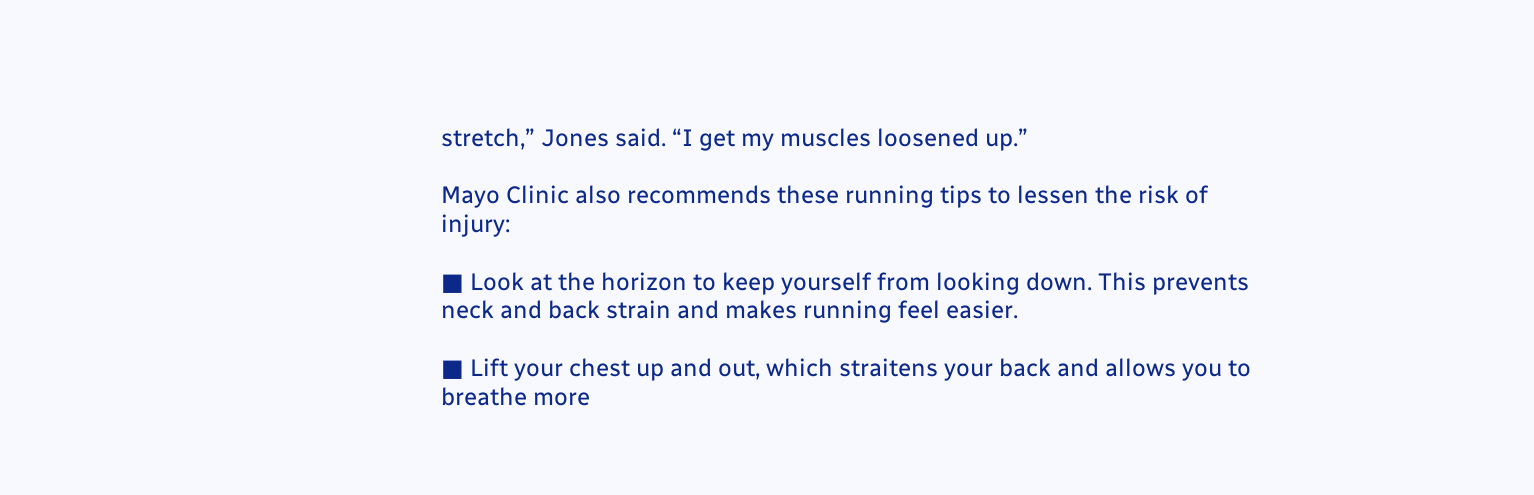stretch,” Jones said. “I get my muscles loosened up.”

Mayo Clinic also recommends these running tips to lessen the risk of injury:

■ Look at the horizon to keep yourself from looking down. This prevents neck and back strain and makes running feel easier.

■ Lift your chest up and out, which straitens your back and allows you to breathe more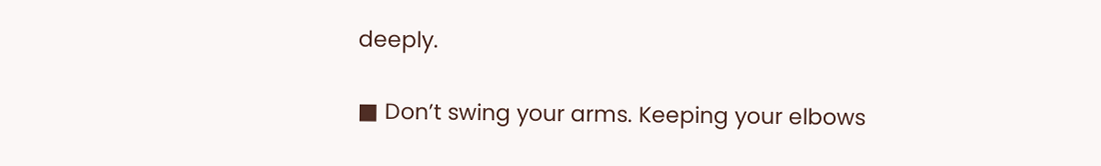deeply.

■ Don’t swing your arms. Keeping your elbows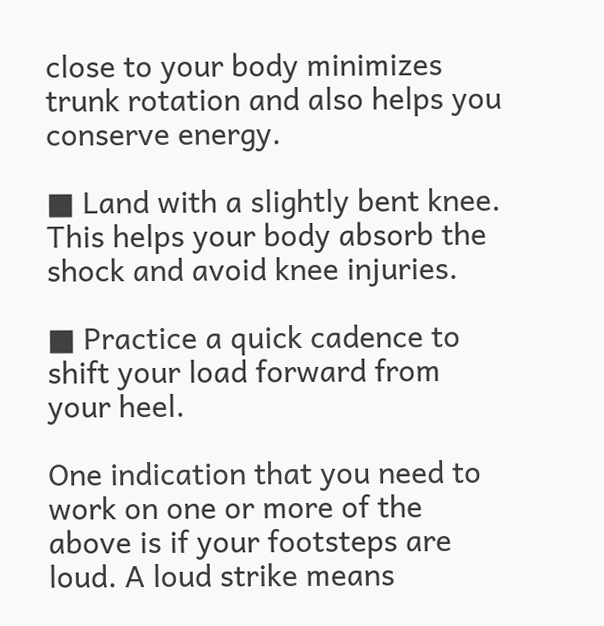close to your body minimizes trunk rotation and also helps you conserve energy.

■ Land with a slightly bent knee. This helps your body absorb the shock and avoid knee injuries.

■ Practice a quick cadence to shift your load forward from your heel.

One indication that you need to work on one or more of the above is if your footsteps are loud. A loud strike means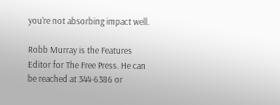you’re not absorbing impact well.

Robb Murray is the Features Editor for The Free Press. He can be reached at 344-6386 or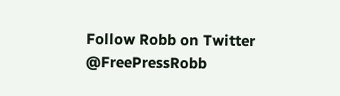Follow Robb on Twitter @FreePressRobb